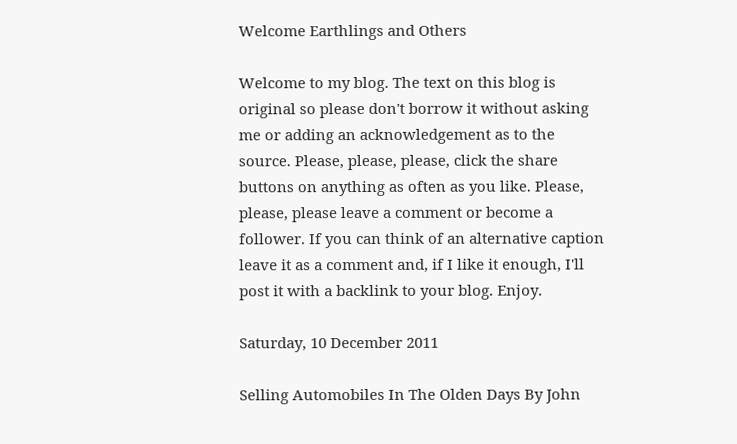Welcome Earthlings and Others

Welcome to my blog. The text on this blog is original so please don't borrow it without asking me or adding an acknowledgement as to the source. Please, please, please, click the share buttons on anything as often as you like. Please, please, please leave a comment or become a follower. If you can think of an alternative caption leave it as a comment and, if I like it enough, I'll post it with a backlink to your blog. Enjoy.

Saturday, 10 December 2011

Selling Automobiles In The Olden Days By John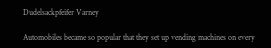Dudelsackpfeifer Varney

Automobiles became so popular that they set up vending machines on every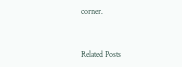corner.



Related Posts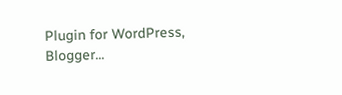Plugin for WordPress, Blogger...